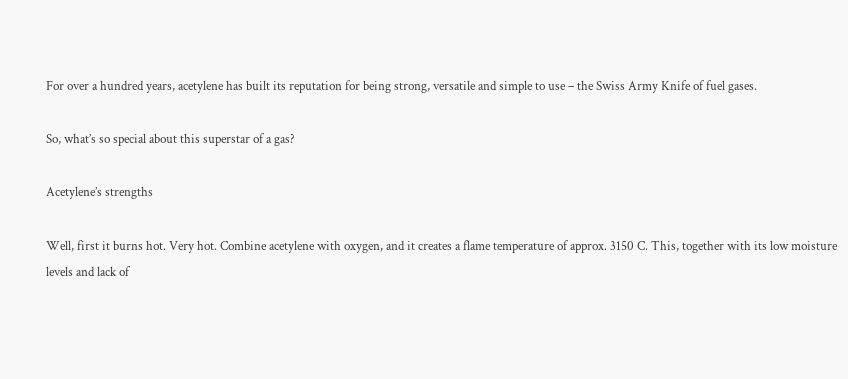For over a hundred years, acetylene has built its reputation for being strong, versatile and simple to use – the Swiss Army Knife of fuel gases.

So, what’s so special about this superstar of a gas?

Acetylene’s strengths

Well, first it burns hot. Very hot. Combine acetylene with oxygen, and it creates a flame temperature of approx. 3150 C. This, together with its low moisture levels and lack of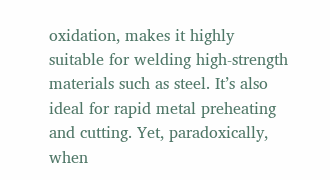oxidation, makes it highly suitable for welding high-strength materials such as steel. It’s also ideal for rapid metal preheating and cutting. Yet, paradoxically, when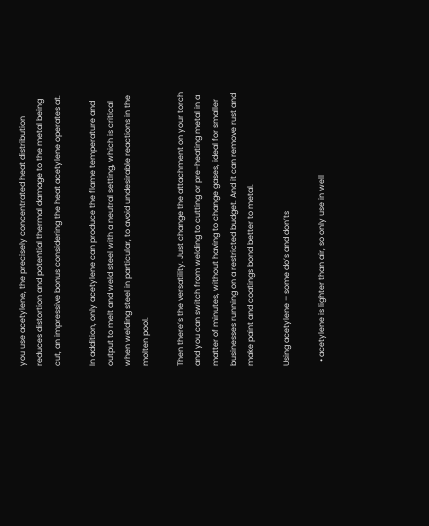you use acetylene, the precisely concentrated heat distribution reduces distortion and potential thermal damage to the metal being cut, an impressive bonus considering the heat acetylene operates at.

In addition, only acetylene can produce the flame temperature and output to melt and weld steel with a neutral setting, which is critical when welding steel in particular, to avoid undesirable reactions in the molten pool.

Then there’s the versatility. Just change the attachment on your torch and you can switch from welding to cutting or pre-heating metal in a matter of minutes, without having to change gases, ideal for smaller businesses running on a restricted budget. And it can remove rust and make paint and coatings bond better to metal.

Using acetylene – some do’s and don’ts

  • acetylene is lighter than air, so only use in well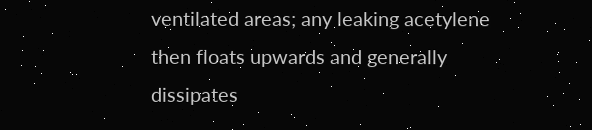ventilated areas; any leaking acetylene then floats upwards and generally dissipates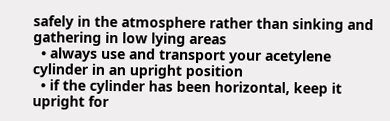safely in the atmosphere rather than sinking and gathering in low lying areas
  • always use and transport your acetylene cylinder in an upright position
  • if the cylinder has been horizontal, keep it upright for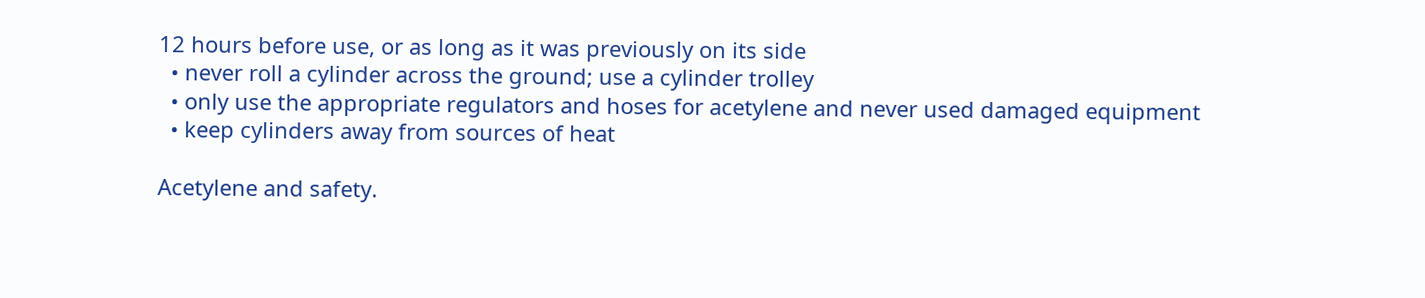12 hours before use, or as long as it was previously on its side
  • never roll a cylinder across the ground; use a cylinder trolley
  • only use the appropriate regulators and hoses for acetylene and never used damaged equipment
  • keep cylinders away from sources of heat

Acetylene and safety.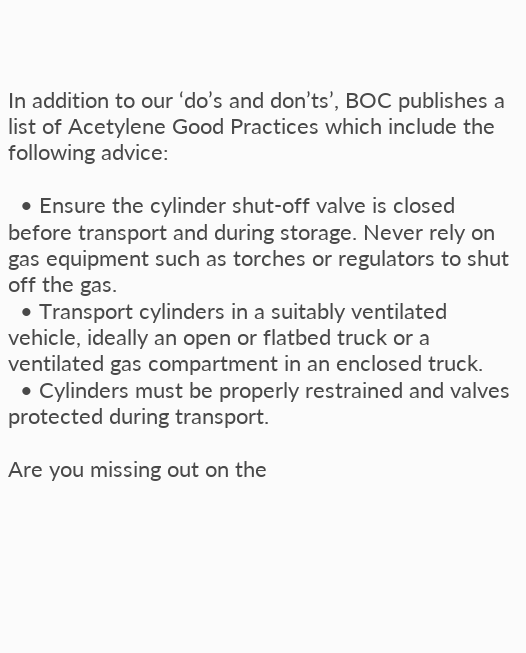In addition to our ‘do’s and don’ts’, BOC publishes a list of Acetylene Good Practices which include the following advice:

  • Ensure the cylinder shut-off valve is closed before transport and during storage. Never rely on gas equipment such as torches or regulators to shut off the gas.
  • Transport cylinders in a suitably ventilated vehicle, ideally an open or flatbed truck or a ventilated gas compartment in an enclosed truck.
  • Cylinders must be properly restrained and valves protected during transport.

Are you missing out on the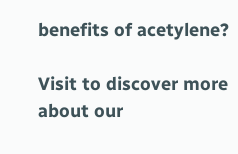benefits of acetylene?

Visit to discover more about our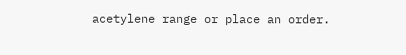acetylene range or place an order.